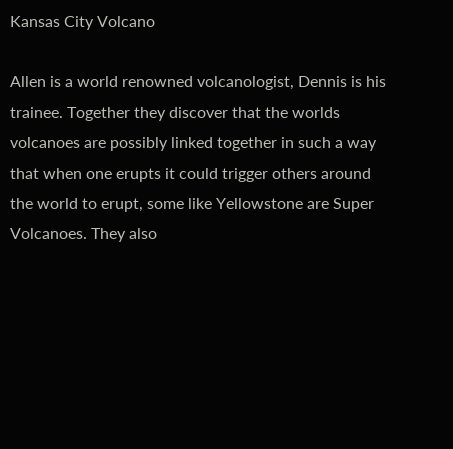Kansas City Volcano

Allen is a world renowned volcanologist, Dennis is his trainee. Together they discover that the worlds volcanoes are possibly linked together in such a way that when one erupts it could trigger others around the world to erupt, some like Yellowstone are Super Volcanoes. They also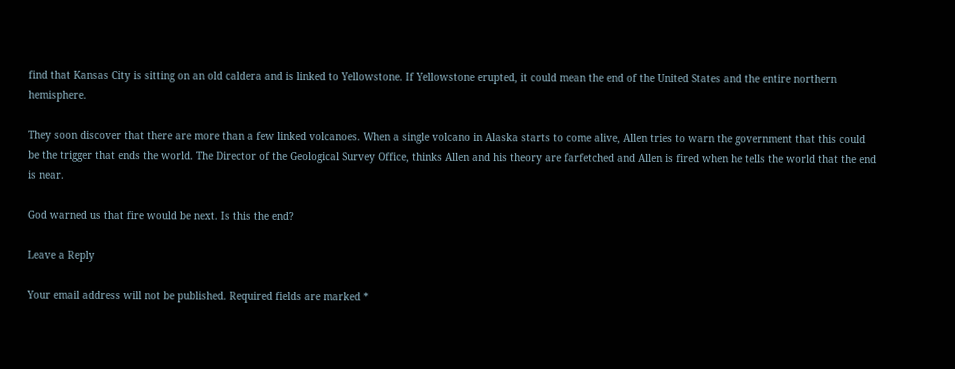find that Kansas City is sitting on an old caldera and is linked to Yellowstone. If Yellowstone erupted, it could mean the end of the United States and the entire northern hemisphere.

They soon discover that there are more than a few linked volcanoes. When a single volcano in Alaska starts to come alive, Allen tries to warn the government that this could be the trigger that ends the world. The Director of the Geological Survey Office, thinks Allen and his theory are farfetched and Allen is fired when he tells the world that the end is near.

God warned us that fire would be next. Is this the end?

Leave a Reply

Your email address will not be published. Required fields are marked *